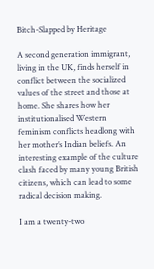Bitch-Slapped by Heritage

A second generation immigrant, living in the UK, finds herself in conflict between the socialized values of the street and those at home. She shares how her institutionalised Western feminism conflicts headlong with her mother’s Indian beliefs. An interesting example of the culture clash faced by many young British citizens, which can lead to some radical decision making.

I am a twenty-two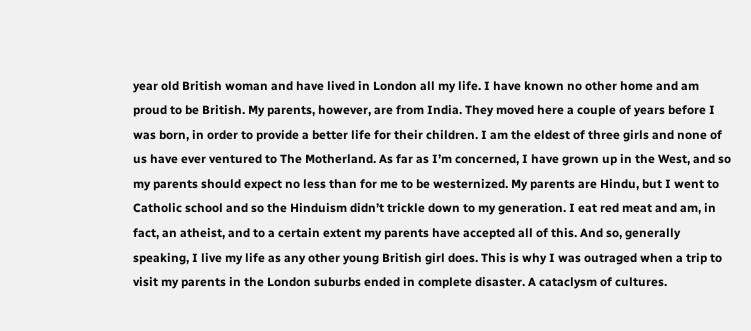year old British woman and have lived in London all my life. I have known no other home and am proud to be British. My parents, however, are from India. They moved here a couple of years before I was born, in order to provide a better life for their children. I am the eldest of three girls and none of us have ever ventured to The Motherland. As far as I’m concerned, I have grown up in the West, and so my parents should expect no less than for me to be westernized. My parents are Hindu, but I went to Catholic school and so the Hinduism didn’t trickle down to my generation. I eat red meat and am, in fact, an atheist, and to a certain extent my parents have accepted all of this. And so, generally speaking, I live my life as any other young British girl does. This is why I was outraged when a trip to visit my parents in the London suburbs ended in complete disaster. A cataclysm of cultures.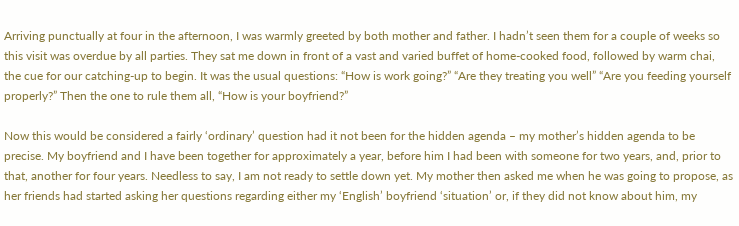Arriving punctually at four in the afternoon, I was warmly greeted by both mother and father. I hadn’t seen them for a couple of weeks so this visit was overdue by all parties. They sat me down in front of a vast and varied buffet of home-cooked food, followed by warm chai, the cue for our catching-up to begin. It was the usual questions: “How is work going?” “Are they treating you well” “Are you feeding yourself properly?” Then the one to rule them all, “How is your boyfriend?”

Now this would be considered a fairly ‘ordinary’ question had it not been for the hidden agenda – my mother’s hidden agenda to be precise. My boyfriend and I have been together for approximately a year, before him I had been with someone for two years, and, prior to that, another for four years. Needless to say, I am not ready to settle down yet. My mother then asked me when he was going to propose, as her friends had started asking her questions regarding either my ‘English’ boyfriend ‘situation’ or, if they did not know about him, my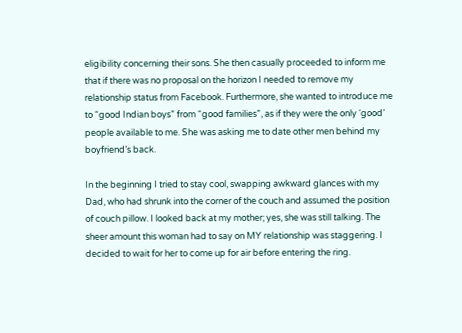eligibility concerning their sons. She then casually proceeded to inform me that if there was no proposal on the horizon I needed to remove my relationship status from Facebook. Furthermore, she wanted to introduce me to “good Indian boys” from “good families”, as if they were the only ‘good’ people available to me. She was asking me to date other men behind my boyfriend’s back.

In the beginning I tried to stay cool, swapping awkward glances with my Dad, who had shrunk into the corner of the couch and assumed the position of couch pillow. I looked back at my mother; yes, she was still talking. The sheer amount this woman had to say on MY relationship was staggering. I decided to wait for her to come up for air before entering the ring.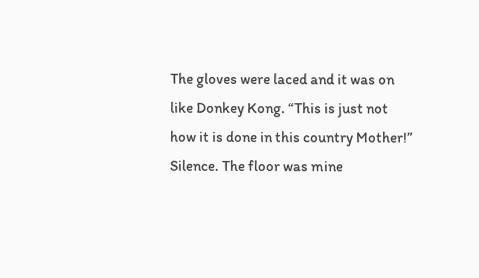The gloves were laced and it was on like Donkey Kong. “This is just not how it is done in this country Mother!” Silence. The floor was mine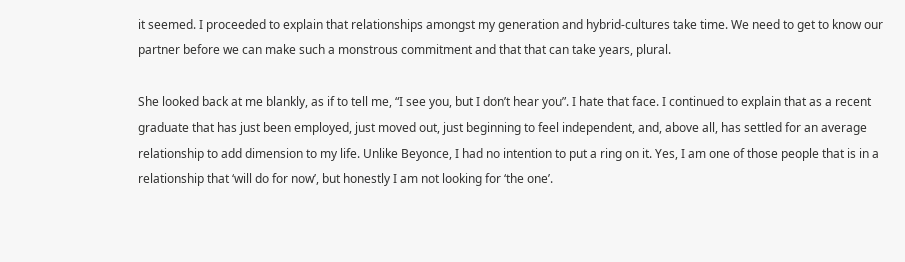it seemed. I proceeded to explain that relationships amongst my generation and hybrid-cultures take time. We need to get to know our partner before we can make such a monstrous commitment and that that can take years, plural.

She looked back at me blankly, as if to tell me, “I see you, but I don’t hear you”. I hate that face. I continued to explain that as a recent graduate that has just been employed, just moved out, just beginning to feel independent, and, above all, has settled for an average relationship to add dimension to my life. Unlike Beyonce, I had no intention to put a ring on it. Yes, I am one of those people that is in a relationship that ‘will do for now’, but honestly I am not looking for ‘the one’.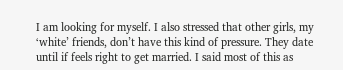I am looking for myself. I also stressed that other girls, my ‘white’ friends, don’t have this kind of pressure. They date until if feels right to get married. I said most of this as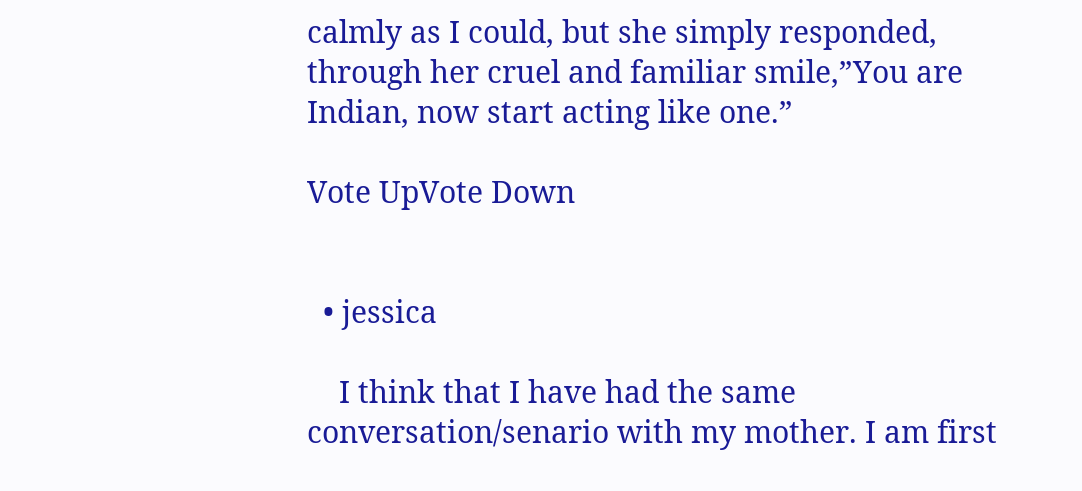calmly as I could, but she simply responded, through her cruel and familiar smile,”You are Indian, now start acting like one.”

Vote UpVote Down


  • jessica

    I think that I have had the same conversation/senario with my mother. I am first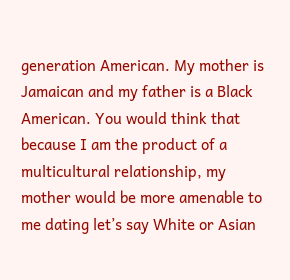generation American. My mother is Jamaican and my father is a Black American. You would think that because I am the product of a multicultural relationship, my mother would be more amenable to me dating let’s say White or Asian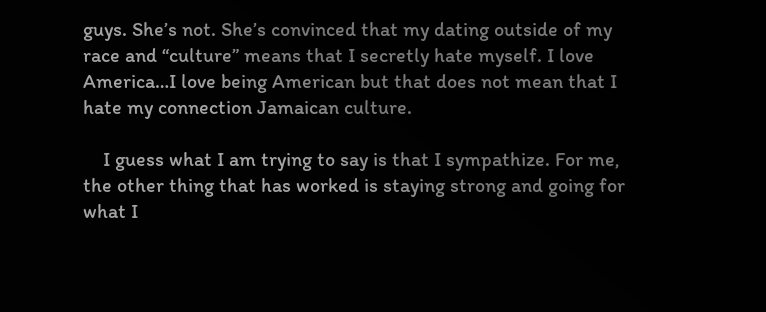guys. She’s not. She’s convinced that my dating outside of my race and “culture” means that I secretly hate myself. I love America…I love being American but that does not mean that I hate my connection Jamaican culture.

    I guess what I am trying to say is that I sympathize. For me, the other thing that has worked is staying strong and going for what I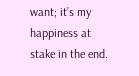want; it’s my happiness at stake in the end.